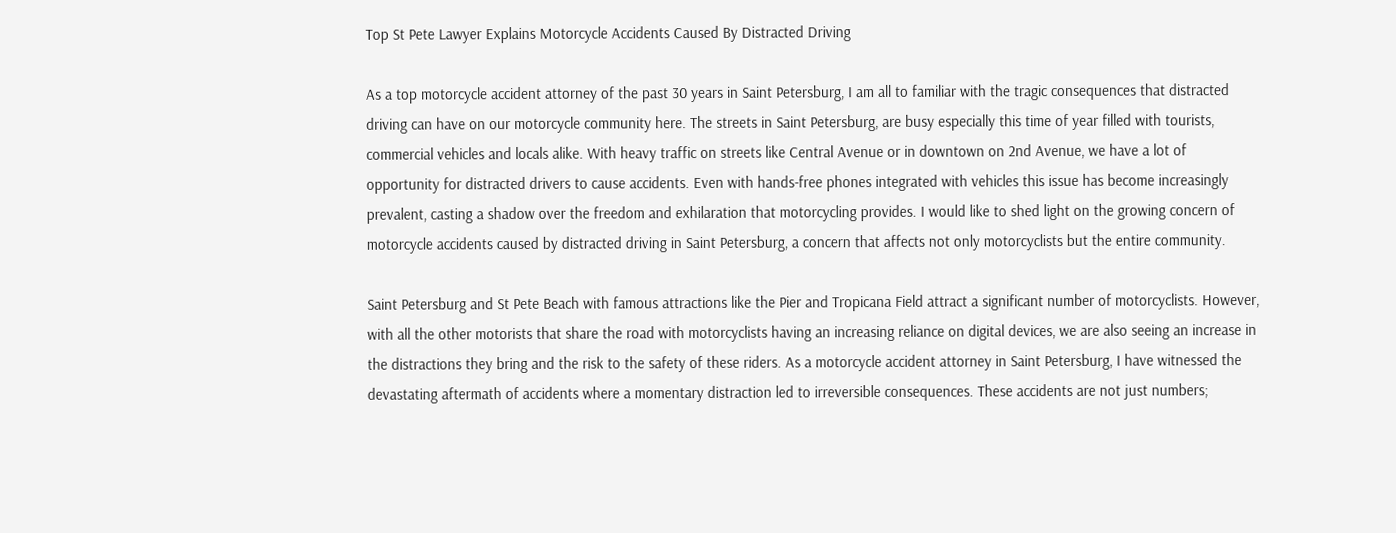Top St Pete Lawyer Explains Motorcycle Accidents Caused By Distracted Driving

As a top motorcycle accident attorney of the past 30 years in Saint Petersburg, I am all to familiar with the tragic consequences that distracted driving can have on our motorcycle community here. The streets in Saint Petersburg, are busy especially this time of year filled with tourists, commercial vehicles and locals alike. With heavy traffic on streets like Central Avenue or in downtown on 2nd Avenue, we have a lot of opportunity for distracted drivers to cause accidents. Even with hands-free phones integrated with vehicles this issue has become increasingly prevalent, casting a shadow over the freedom and exhilaration that motorcycling provides. I would like to shed light on the growing concern of motorcycle accidents caused by distracted driving in Saint Petersburg, a concern that affects not only motorcyclists but the entire community.

Saint Petersburg and St Pete Beach with famous attractions like the Pier and Tropicana Field attract a significant number of motorcyclists. However, with all the other motorists that share the road with motorcyclists having an increasing reliance on digital devices, we are also seeing an increase in the distractions they bring and the risk to the safety of these riders. As a motorcycle accident attorney in Saint Petersburg, I have witnessed the devastating aftermath of accidents where a momentary distraction led to irreversible consequences. These accidents are not just numbers;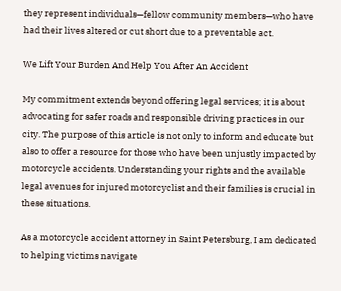they represent individuals—fellow community members—who have had their lives altered or cut short due to a preventable act.

We Lift Your Burden And Help You After An Accident

My commitment extends beyond offering legal services; it is about advocating for safer roads and responsible driving practices in our city. The purpose of this article is not only to inform and educate but also to offer a resource for those who have been unjustly impacted by motorcycle accidents. Understanding your rights and the available legal avenues for injured motorcyclist and their families is crucial in these situations.

As a motorcycle accident attorney in Saint Petersburg, I am dedicated to helping victims navigate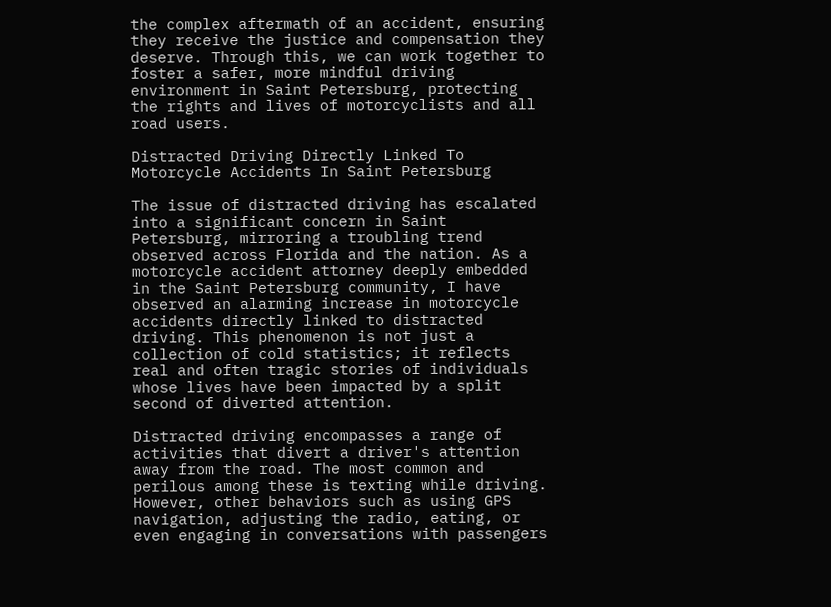the complex aftermath of an accident, ensuring they receive the justice and compensation they deserve. Through this, we can work together to foster a safer, more mindful driving environment in Saint Petersburg, protecting the rights and lives of motorcyclists and all road users.

Distracted Driving Directly Linked To Motorcycle Accidents In Saint Petersburg

The issue of distracted driving has escalated into a significant concern in Saint Petersburg, mirroring a troubling trend observed across Florida and the nation. As a motorcycle accident attorney deeply embedded in the Saint Petersburg community, I have observed an alarming increase in motorcycle accidents directly linked to distracted driving. This phenomenon is not just a collection of cold statistics; it reflects real and often tragic stories of individuals whose lives have been impacted by a split second of diverted attention.

Distracted driving encompasses a range of activities that divert a driver's attention away from the road. The most common and perilous among these is texting while driving. However, other behaviors such as using GPS navigation, adjusting the radio, eating, or even engaging in conversations with passengers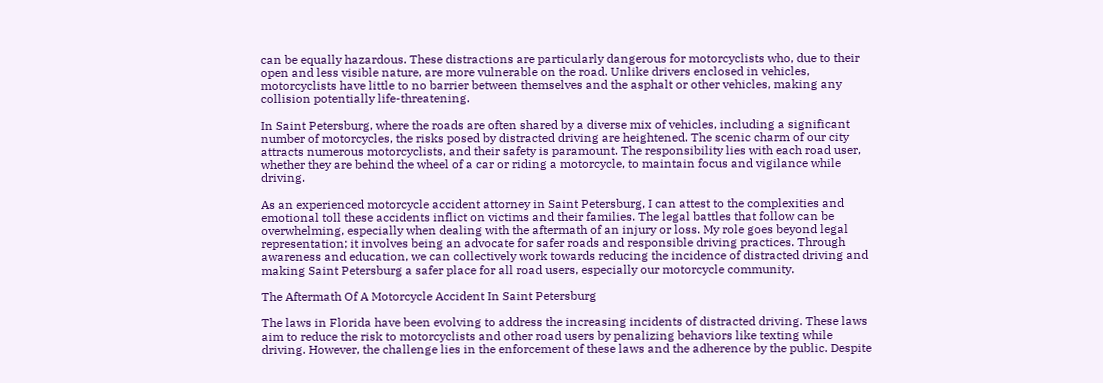can be equally hazardous. These distractions are particularly dangerous for motorcyclists who, due to their open and less visible nature, are more vulnerable on the road. Unlike drivers enclosed in vehicles, motorcyclists have little to no barrier between themselves and the asphalt or other vehicles, making any collision potentially life-threatening.

In Saint Petersburg, where the roads are often shared by a diverse mix of vehicles, including a significant number of motorcycles, the risks posed by distracted driving are heightened. The scenic charm of our city attracts numerous motorcyclists, and their safety is paramount. The responsibility lies with each road user, whether they are behind the wheel of a car or riding a motorcycle, to maintain focus and vigilance while driving.

As an experienced motorcycle accident attorney in Saint Petersburg, I can attest to the complexities and emotional toll these accidents inflict on victims and their families. The legal battles that follow can be overwhelming, especially when dealing with the aftermath of an injury or loss. My role goes beyond legal representation; it involves being an advocate for safer roads and responsible driving practices. Through awareness and education, we can collectively work towards reducing the incidence of distracted driving and making Saint Petersburg a safer place for all road users, especially our motorcycle community.

The Aftermath Of A Motorcycle Accident In Saint Petersburg

The laws in Florida have been evolving to address the increasing incidents of distracted driving. These laws aim to reduce the risk to motorcyclists and other road users by penalizing behaviors like texting while driving. However, the challenge lies in the enforcement of these laws and the adherence by the public. Despite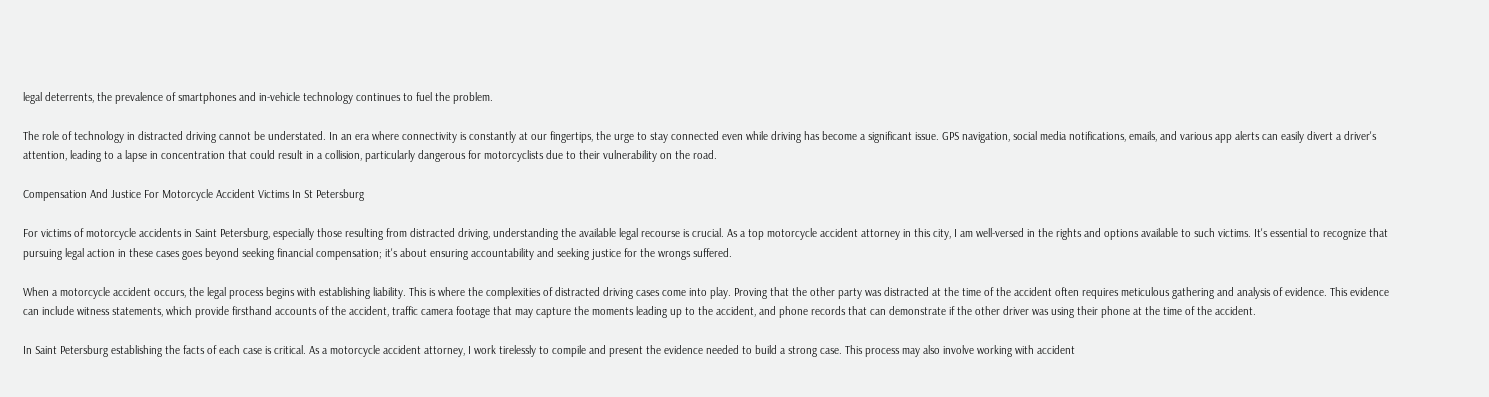legal deterrents, the prevalence of smartphones and in-vehicle technology continues to fuel the problem.

The role of technology in distracted driving cannot be understated. In an era where connectivity is constantly at our fingertips, the urge to stay connected even while driving has become a significant issue. GPS navigation, social media notifications, emails, and various app alerts can easily divert a driver's attention, leading to a lapse in concentration that could result in a collision, particularly dangerous for motorcyclists due to their vulnerability on the road.

Compensation And Justice For Motorcycle Accident Victims In St Petersburg

For victims of motorcycle accidents in Saint Petersburg, especially those resulting from distracted driving, understanding the available legal recourse is crucial. As a top motorcycle accident attorney in this city, I am well-versed in the rights and options available to such victims. It's essential to recognize that pursuing legal action in these cases goes beyond seeking financial compensation; it's about ensuring accountability and seeking justice for the wrongs suffered.

When a motorcycle accident occurs, the legal process begins with establishing liability. This is where the complexities of distracted driving cases come into play. Proving that the other party was distracted at the time of the accident often requires meticulous gathering and analysis of evidence. This evidence can include witness statements, which provide firsthand accounts of the accident, traffic camera footage that may capture the moments leading up to the accident, and phone records that can demonstrate if the other driver was using their phone at the time of the accident.

In Saint Petersburg establishing the facts of each case is critical. As a motorcycle accident attorney, I work tirelessly to compile and present the evidence needed to build a strong case. This process may also involve working with accident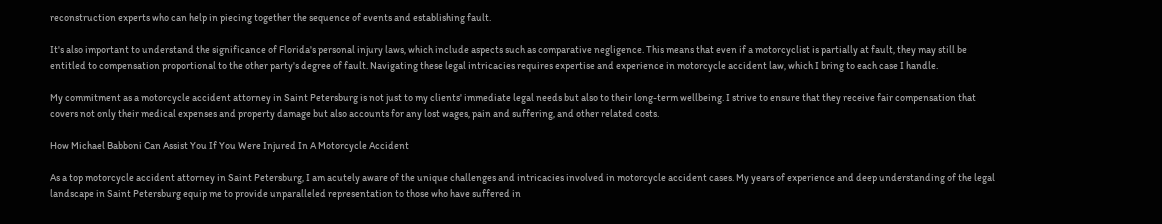reconstruction experts who can help in piecing together the sequence of events and establishing fault.

It's also important to understand the significance of Florida's personal injury laws, which include aspects such as comparative negligence. This means that even if a motorcyclist is partially at fault, they may still be entitled to compensation proportional to the other party's degree of fault. Navigating these legal intricacies requires expertise and experience in motorcycle accident law, which I bring to each case I handle.

My commitment as a motorcycle accident attorney in Saint Petersburg is not just to my clients' immediate legal needs but also to their long-term wellbeing. I strive to ensure that they receive fair compensation that covers not only their medical expenses and property damage but also accounts for any lost wages, pain and suffering, and other related costs.

How Michael Babboni Can Assist You If You Were Injured In A Motorcycle Accident

As a top motorcycle accident attorney in Saint Petersburg, I am acutely aware of the unique challenges and intricacies involved in motorcycle accident cases. My years of experience and deep understanding of the legal landscape in Saint Petersburg equip me to provide unparalleled representation to those who have suffered in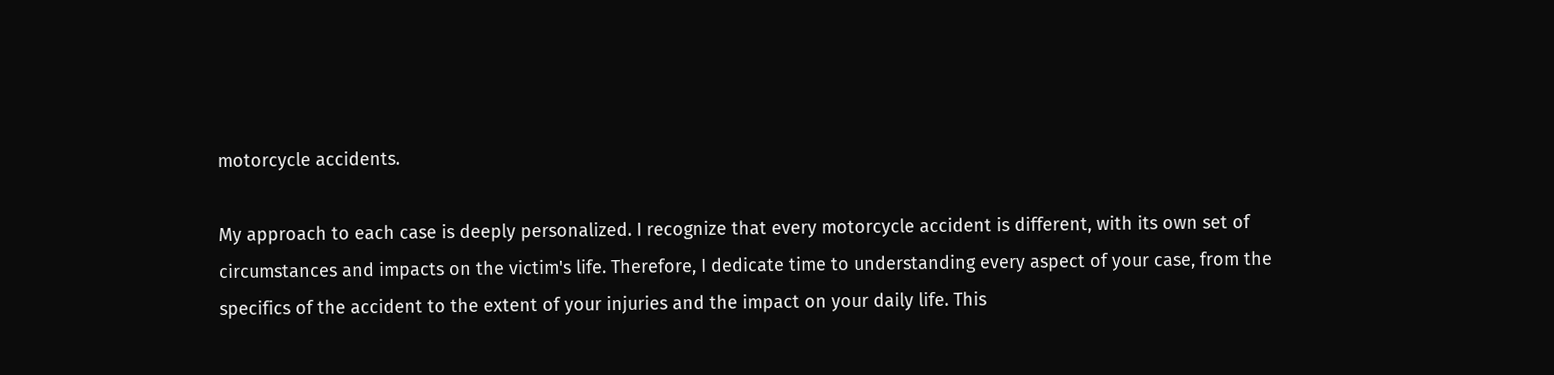motorcycle accidents.

My approach to each case is deeply personalized. I recognize that every motorcycle accident is different, with its own set of circumstances and impacts on the victim's life. Therefore, I dedicate time to understanding every aspect of your case, from the specifics of the accident to the extent of your injuries and the impact on your daily life. This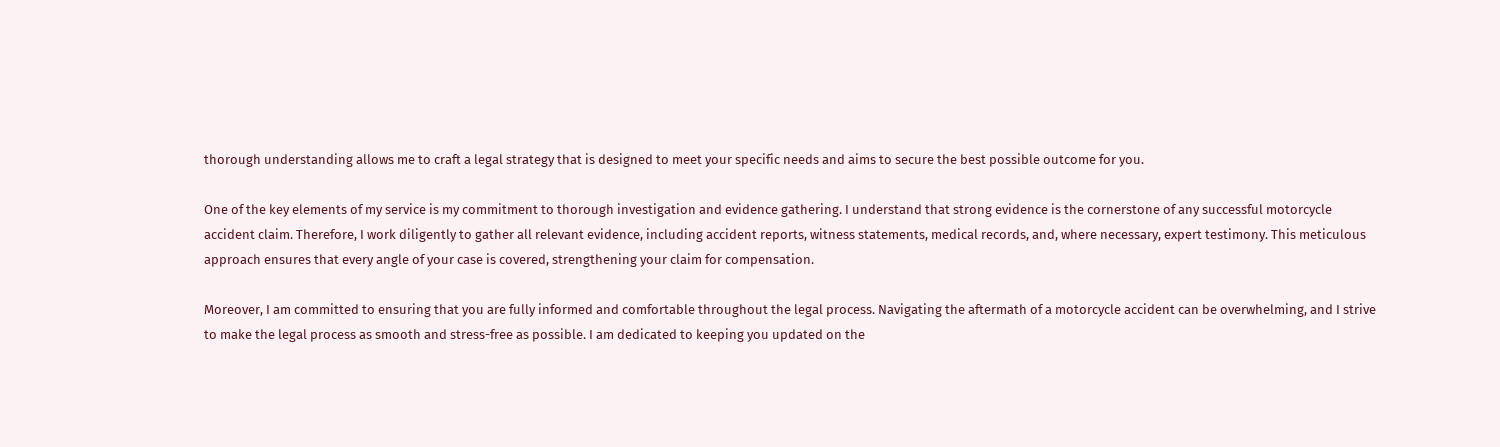thorough understanding allows me to craft a legal strategy that is designed to meet your specific needs and aims to secure the best possible outcome for you.

One of the key elements of my service is my commitment to thorough investigation and evidence gathering. I understand that strong evidence is the cornerstone of any successful motorcycle accident claim. Therefore, I work diligently to gather all relevant evidence, including accident reports, witness statements, medical records, and, where necessary, expert testimony. This meticulous approach ensures that every angle of your case is covered, strengthening your claim for compensation.

Moreover, I am committed to ensuring that you are fully informed and comfortable throughout the legal process. Navigating the aftermath of a motorcycle accident can be overwhelming, and I strive to make the legal process as smooth and stress-free as possible. I am dedicated to keeping you updated on the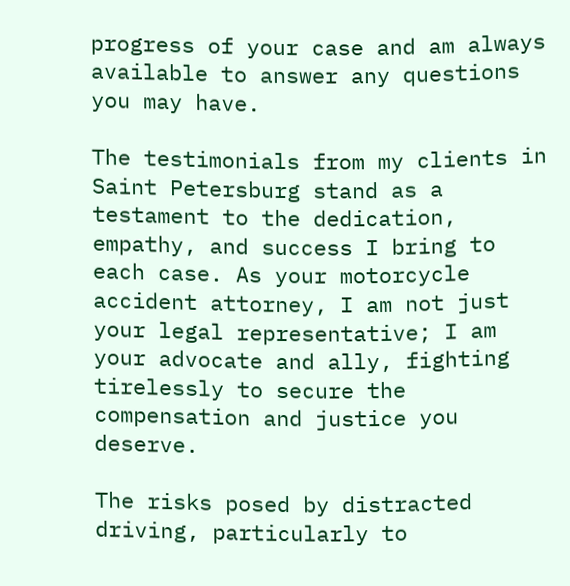progress of your case and am always available to answer any questions you may have.

The testimonials from my clients in Saint Petersburg stand as a testament to the dedication, empathy, and success I bring to each case. As your motorcycle accident attorney, I am not just your legal representative; I am your advocate and ally, fighting tirelessly to secure the compensation and justice you deserve.

The risks posed by distracted driving, particularly to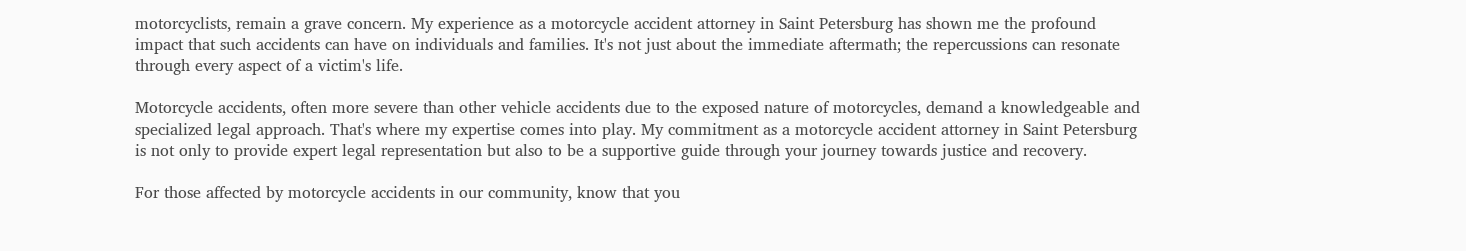motorcyclists, remain a grave concern. My experience as a motorcycle accident attorney in Saint Petersburg has shown me the profound impact that such accidents can have on individuals and families. It's not just about the immediate aftermath; the repercussions can resonate through every aspect of a victim's life.

Motorcycle accidents, often more severe than other vehicle accidents due to the exposed nature of motorcycles, demand a knowledgeable and specialized legal approach. That's where my expertise comes into play. My commitment as a motorcycle accident attorney in Saint Petersburg is not only to provide expert legal representation but also to be a supportive guide through your journey towards justice and recovery.

For those affected by motorcycle accidents in our community, know that you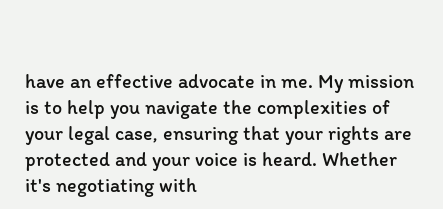have an effective advocate in me. My mission is to help you navigate the complexities of your legal case, ensuring that your rights are protected and your voice is heard. Whether it's negotiating with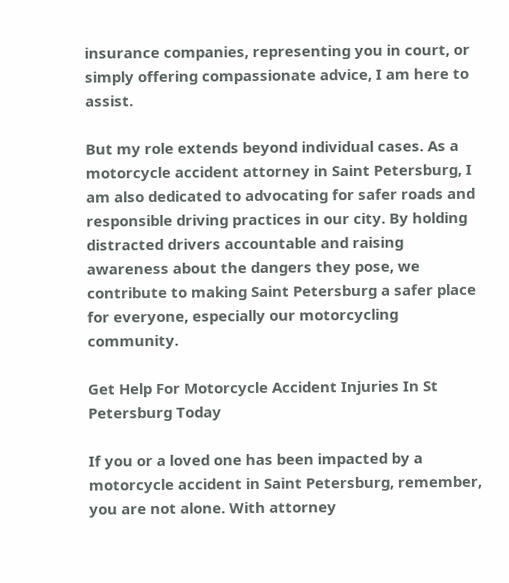insurance companies, representing you in court, or simply offering compassionate advice, I am here to assist.

But my role extends beyond individual cases. As a motorcycle accident attorney in Saint Petersburg, I am also dedicated to advocating for safer roads and responsible driving practices in our city. By holding distracted drivers accountable and raising awareness about the dangers they pose, we contribute to making Saint Petersburg a safer place for everyone, especially our motorcycling community.

Get Help For Motorcycle Accident Injuries In St Petersburg Today

If you or a loved one has been impacted by a motorcycle accident in Saint Petersburg, remember, you are not alone. With attorney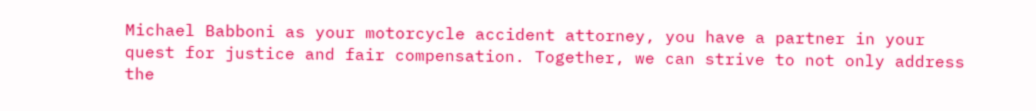Michael Babboni as your motorcycle accident attorney, you have a partner in your quest for justice and fair compensation. Together, we can strive to not only address the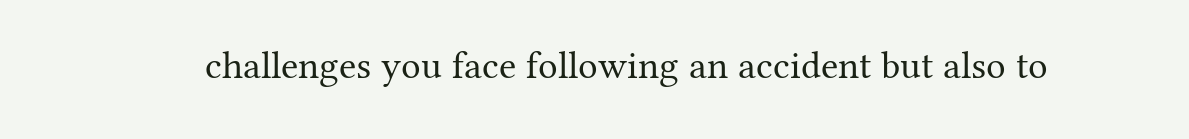challenges you face following an accident but also to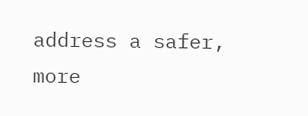address a safer, more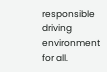responsible driving environment for all.